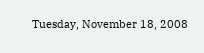Tuesday, November 18, 2008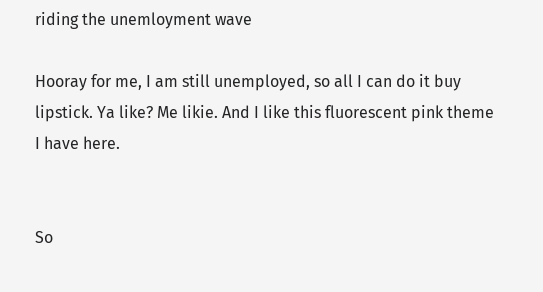riding the unemloyment wave

Hooray for me, I am still unemployed, so all I can do it buy lipstick. Ya like? Me likie. And I like this fluorescent pink theme I have here.


So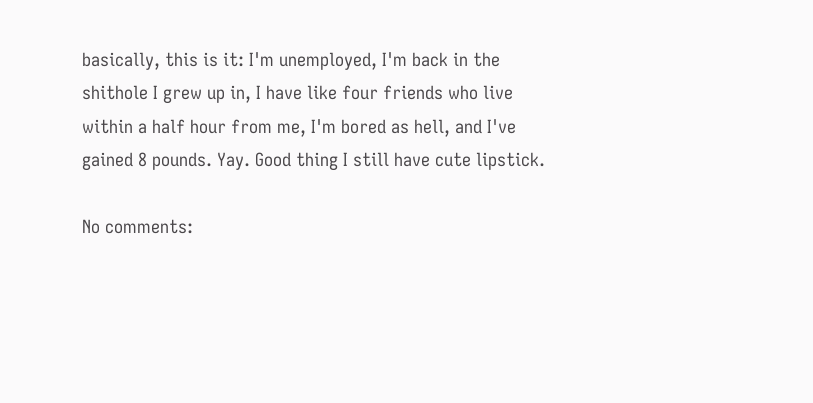basically, this is it: I'm unemployed, I'm back in the shithole I grew up in, I have like four friends who live within a half hour from me, I'm bored as hell, and I've gained 8 pounds. Yay. Good thing I still have cute lipstick.

No comments: